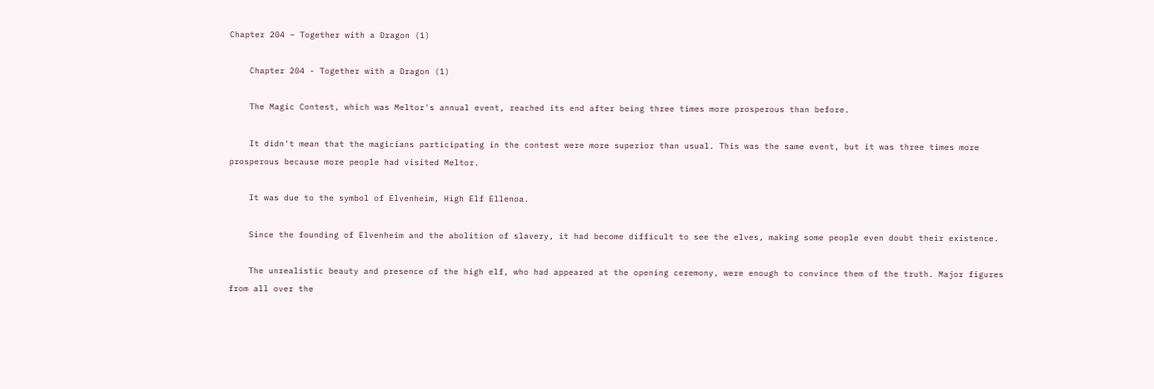Chapter 204 – Together with a Dragon (1)

    Chapter 204 - Together with a Dragon (1)

    The Magic Contest, which was Meltor's annual event, reached its end after being three times more prosperous than before.

    It didn't mean that the magicians participating in the contest were more superior than usual. This was the same event, but it was three times more prosperous because more people had visited Meltor.

    It was due to the symbol of Elvenheim, High Elf Ellenoa.

    Since the founding of Elvenheim and the abolition of slavery, it had become difficult to see the elves, making some people even doubt their existence.

    The unrealistic beauty and presence of the high elf, who had appeared at the opening ceremony, were enough to convince them of the truth. Major figures from all over the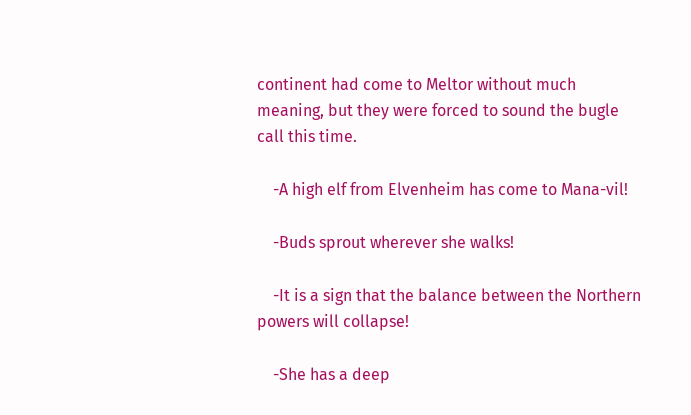continent had come to Meltor without much meaning, but they were forced to sound the bugle call this time.

    -A high elf from Elvenheim has come to Mana-vil!

    -Buds sprout wherever she walks!

    -It is a sign that the balance between the Northern powers will collapse!

    -She has a deep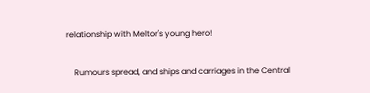relationship with Meltor's young hero!

    Rumours spread, and ships and carriages in the Central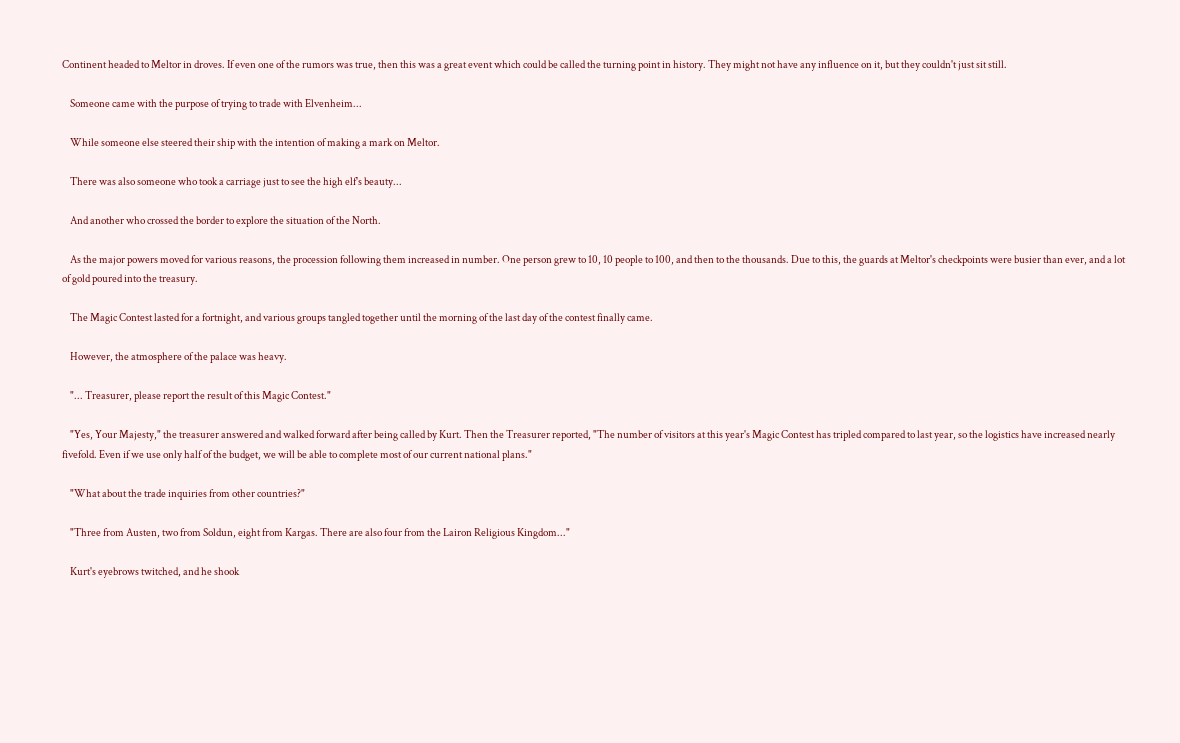Continent headed to Meltor in droves. If even one of the rumors was true, then this was a great event which could be called the turning point in history. They might not have any influence on it, but they couldn't just sit still.

    Someone came with the purpose of trying to trade with Elvenheim...

    While someone else steered their ship with the intention of making a mark on Meltor.

    There was also someone who took a carriage just to see the high elf's beauty...

    And another who crossed the border to explore the situation of the North.

    As the major powers moved for various reasons, the procession following them increased in number. One person grew to 10, 10 people to 100, and then to the thousands. Due to this, the guards at Meltor's checkpoints were busier than ever, and a lot of gold poured into the treasury.

    The Magic Contest lasted for a fortnight, and various groups tangled together until the morning of the last day of the contest finally came.

    However, the atmosphere of the palace was heavy.

    "... Treasurer, please report the result of this Magic Contest."

    "Yes, Your Majesty," the treasurer answered and walked forward after being called by Kurt. Then the Treasurer reported, "The number of visitors at this year's Magic Contest has tripled compared to last year, so the logistics have increased nearly fivefold. Even if we use only half of the budget, we will be able to complete most of our current national plans."

    "What about the trade inquiries from other countries?"

    "Three from Austen, two from Soldun, eight from Kargas. There are also four from the Lairon Religious Kingdom..."

    Kurt's eyebrows twitched, and he shook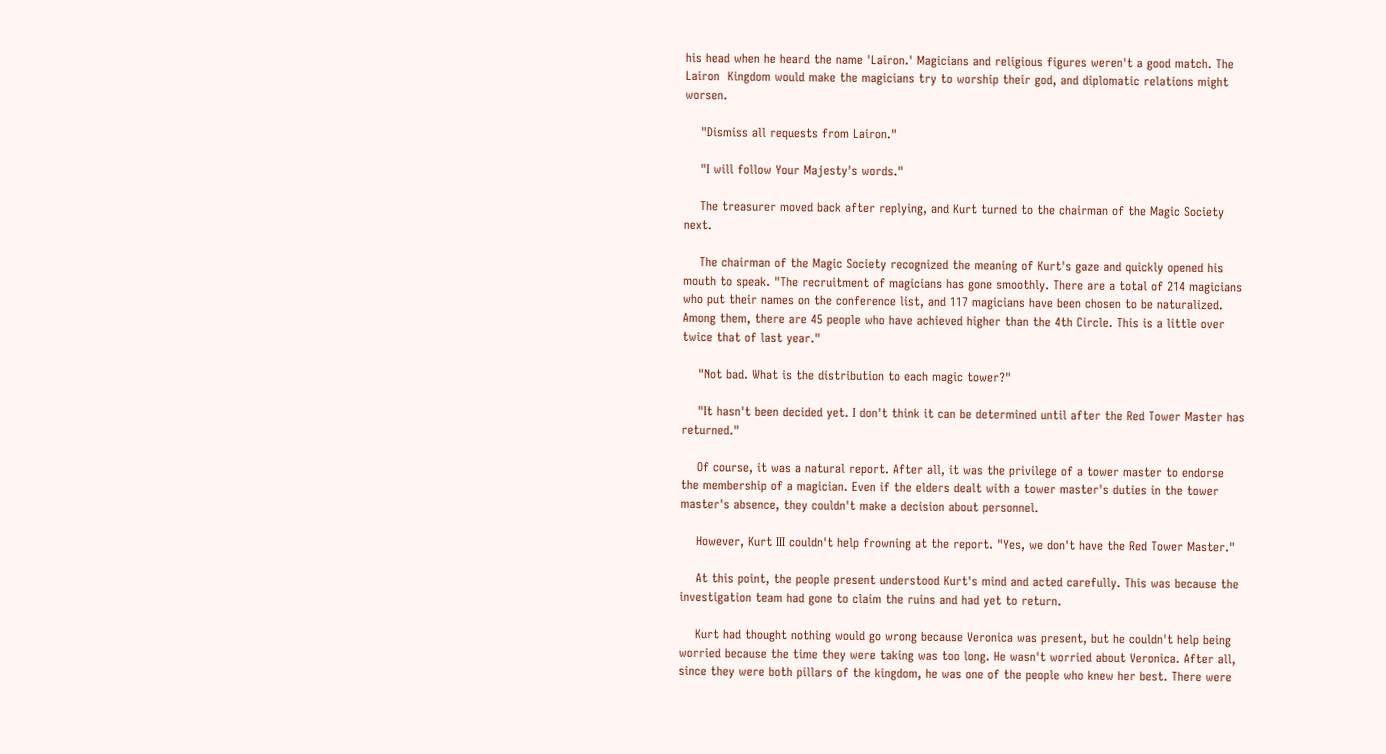his head when he heard the name 'Lairon.' Magicians and religious figures weren't a good match. The Lairon  Kingdom would make the magicians try to worship their god, and diplomatic relations might worsen.

    "Dismiss all requests from Lairon."

    "I will follow Your Majesty's words."

    The treasurer moved back after replying, and Kurt turned to the chairman of the Magic Society next.

    The chairman of the Magic Society recognized the meaning of Kurt's gaze and quickly opened his mouth to speak. "The recruitment of magicians has gone smoothly. There are a total of 214 magicians who put their names on the conference list, and 117 magicians have been chosen to be naturalized. Among them, there are 45 people who have achieved higher than the 4th Circle. This is a little over twice that of last year."

    "Not bad. What is the distribution to each magic tower?"

    "It hasn't been decided yet. I don't think it can be determined until after the Red Tower Master has returned."

    Of course, it was a natural report. After all, it was the privilege of a tower master to endorse the membership of a magician. Even if the elders dealt with a tower master's duties in the tower master's absence, they couldn't make a decision about personnel.

    However, Kurt III couldn't help frowning at the report. "Yes, we don't have the Red Tower Master."

    At this point, the people present understood Kurt's mind and acted carefully. This was because the investigation team had gone to claim the ruins and had yet to return.

    Kurt had thought nothing would go wrong because Veronica was present, but he couldn't help being worried because the time they were taking was too long. He wasn't worried about Veronica. After all, since they were both pillars of the kingdom, he was one of the people who knew her best. There were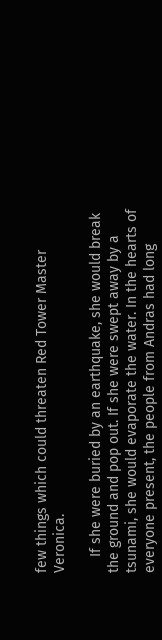few things which could threaten Red Tower Master Veronica.

    If she were buried by an earthquake, she would break the ground and pop out. If she were swept away by a tsunami, she would evaporate the water. In the hearts of everyone present, the people from Andras had long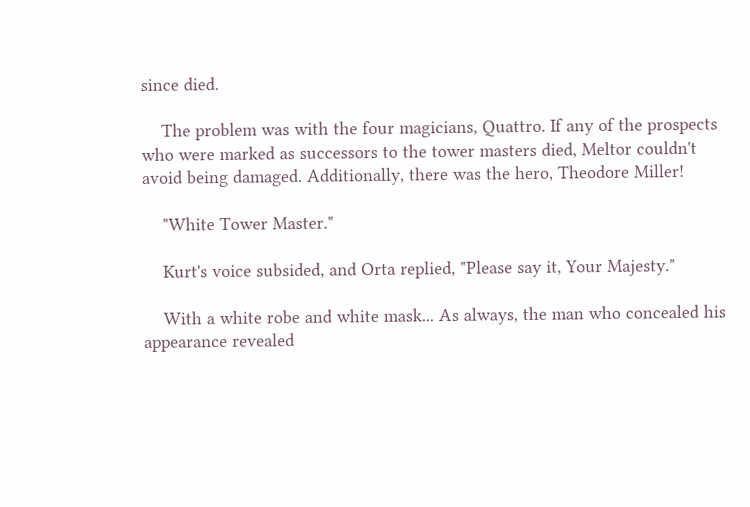since died.

    The problem was with the four magicians, Quattro. If any of the prospects who were marked as successors to the tower masters died, Meltor couldn't avoid being damaged. Additionally, there was the hero, Theodore Miller!

    "White Tower Master."

    Kurt's voice subsided, and Orta replied, "Please say it, Your Majesty."

    With a white robe and white mask... As always, the man who concealed his appearance revealed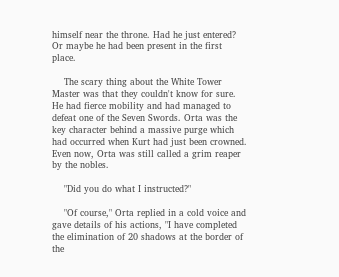himself near the throne. Had he just entered? Or maybe he had been present in the first place.

    The scary thing about the White Tower Master was that they couldn't know for sure. He had fierce mobility and had managed to defeat one of the Seven Swords. Orta was the key character behind a massive purge which had occurred when Kurt had just been crowned. Even now, Orta was still called a grim reaper by the nobles.

    "Did you do what I instructed?"

    "Of course," Orta replied in a cold voice and gave details of his actions, "I have completed the elimination of 20 shadows at the border of the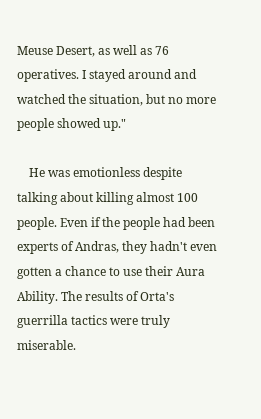Meuse Desert, as well as 76 operatives. I stayed around and watched the situation, but no more people showed up."

    He was emotionless despite talking about killing almost 100 people. Even if the people had been experts of Andras, they hadn't even gotten a chance to use their Aura Ability. The results of Orta's guerrilla tactics were truly miserable.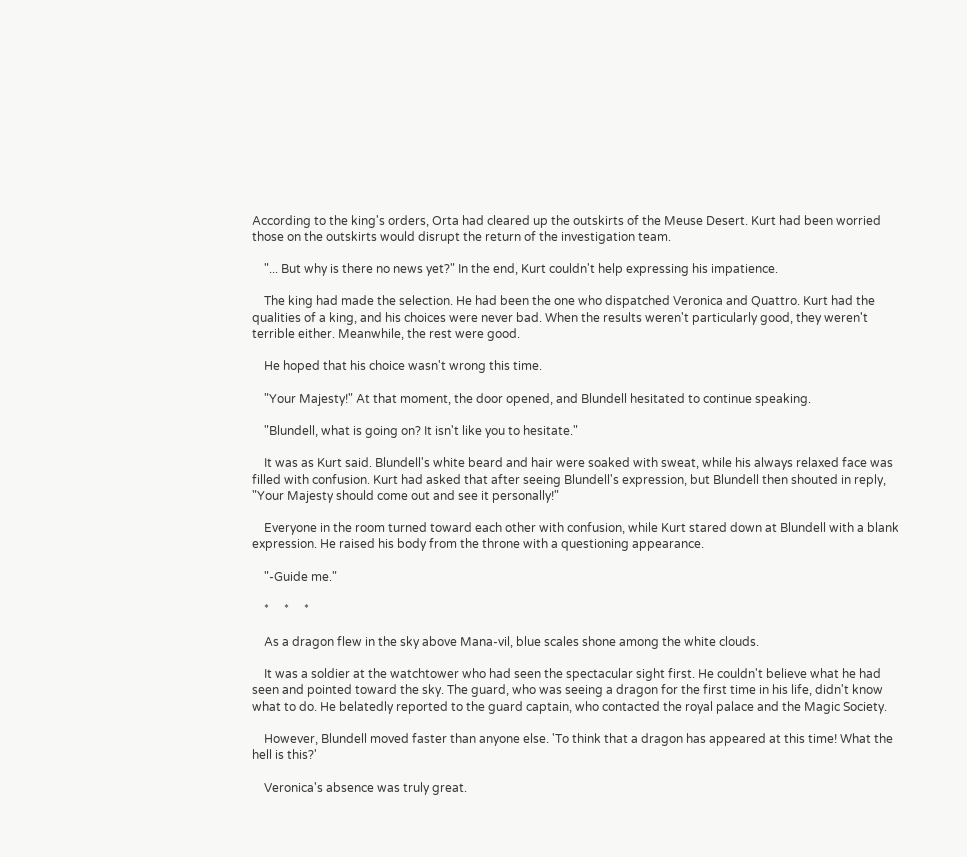According to the king's orders, Orta had cleared up the outskirts of the Meuse Desert. Kurt had been worried those on the outskirts would disrupt the return of the investigation team.

    "... But why is there no news yet?" In the end, Kurt couldn't help expressing his impatience.

    The king had made the selection. He had been the one who dispatched Veronica and Quattro. Kurt had the qualities of a king, and his choices were never bad. When the results weren't particularly good, they weren't terrible either. Meanwhile, the rest were good.

    He hoped that his choice wasn't wrong this time.

    "Your Majesty!" At that moment, the door opened, and Blundell hesitated to continue speaking.

    "Blundell, what is going on? It isn't like you to hesitate."

    It was as Kurt said. Blundell's white beard and hair were soaked with sweat, while his always relaxed face was filled with confusion. Kurt had asked that after seeing Blundell's expression, but Blundell then shouted in reply, "Your Majesty should come out and see it personally!"

    Everyone in the room turned toward each other with confusion, while Kurt stared down at Blundell with a blank expression. He raised his body from the throne with a questioning appearance.

    "-Guide me."

    *     *     *

    As a dragon flew in the sky above Mana-vil, blue scales shone among the white clouds.

    It was a soldier at the watchtower who had seen the spectacular sight first. He couldn't believe what he had seen and pointed toward the sky. The guard, who was seeing a dragon for the first time in his life, didn't know what to do. He belatedly reported to the guard captain, who contacted the royal palace and the Magic Society.

    However, Blundell moved faster than anyone else. 'To think that a dragon has appeared at this time! What the hell is this?'

    Veronica's absence was truly great.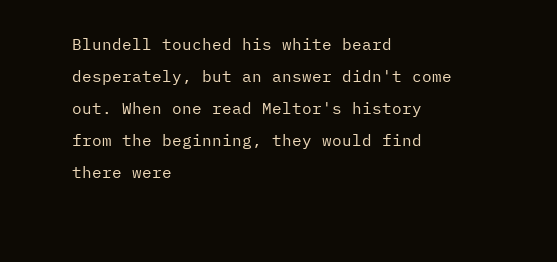Blundell touched his white beard desperately, but an answer didn't come out. When one read Meltor's history from the beginning, they would find there were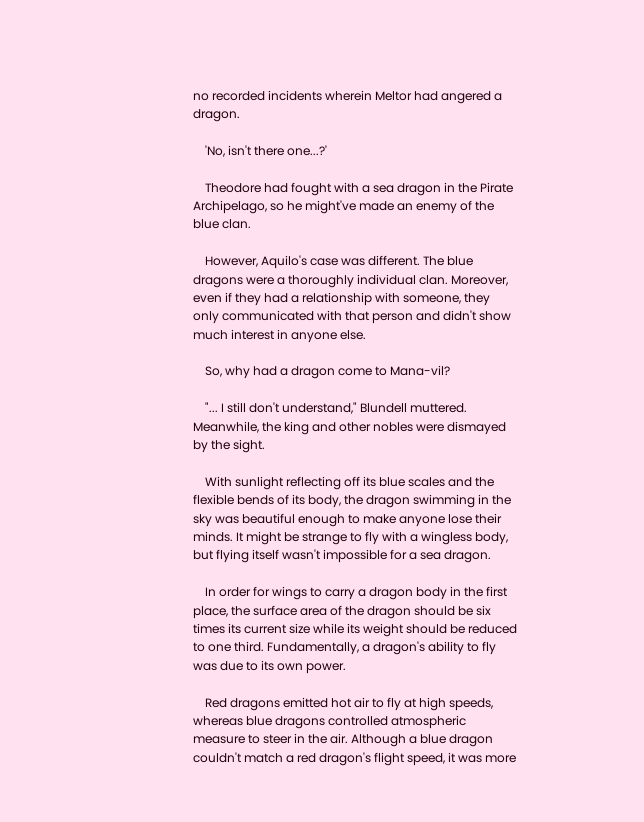no recorded incidents wherein Meltor had angered a dragon.

    'No, isn't there one...?'

    Theodore had fought with a sea dragon in the Pirate Archipelago, so he might've made an enemy of the blue clan.

    However, Aquilo's case was different. The blue dragons were a thoroughly individual clan. Moreover, even if they had a relationship with someone, they only communicated with that person and didn't show much interest in anyone else.

    So, why had a dragon come to Mana-vil?

    "... I still don't understand," Blundell muttered. Meanwhile, the king and other nobles were dismayed by the sight.

    With sunlight reflecting off its blue scales and the flexible bends of its body, the dragon swimming in the sky was beautiful enough to make anyone lose their minds. It might be strange to fly with a wingless body, but flying itself wasn't impossible for a sea dragon.

    In order for wings to carry a dragon body in the first place, the surface area of the dragon should be six times its current size while its weight should be reduced to one third. Fundamentally, a dragon's ability to fly was due to its own power.

    Red dragons emitted hot air to fly at high speeds, whereas blue dragons controlled atmospheric measure to steer in the air. Although a blue dragon couldn't match a red dragon's flight speed, it was more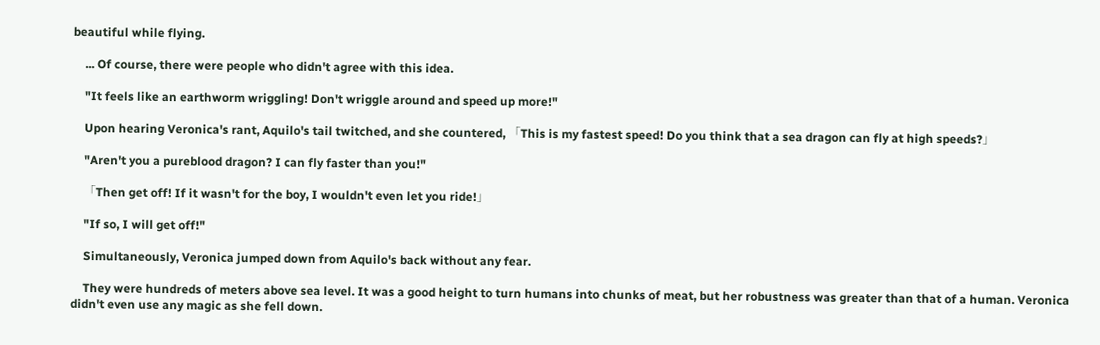beautiful while flying.

    ... Of course, there were people who didn't agree with this idea.

    "It feels like an earthworm wriggling! Don't wriggle around and speed up more!"

    Upon hearing Veronica's rant, Aquilo's tail twitched, and she countered, 「This is my fastest speed! Do you think that a sea dragon can fly at high speeds?」

    "Aren't you a pureblood dragon? I can fly faster than you!"

    「Then get off! If it wasn't for the boy, I wouldn't even let you ride!」

    "If so, I will get off!"

    Simultaneously, Veronica jumped down from Aquilo's back without any fear.

    They were hundreds of meters above sea level. It was a good height to turn humans into chunks of meat, but her robustness was greater than that of a human. Veronica didn't even use any magic as she fell down.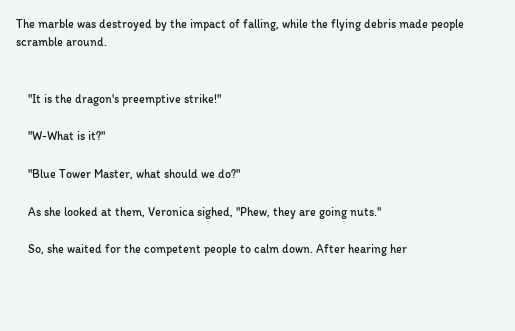The marble was destroyed by the impact of falling, while the flying debris made people scramble around.


    "It is the dragon's preemptive strike!"

    "W-What is it?"

    "Blue Tower Master, what should we do?"

    As she looked at them, Veronica sighed, "Phew, they are going nuts."

    So, she waited for the competent people to calm down. After hearing her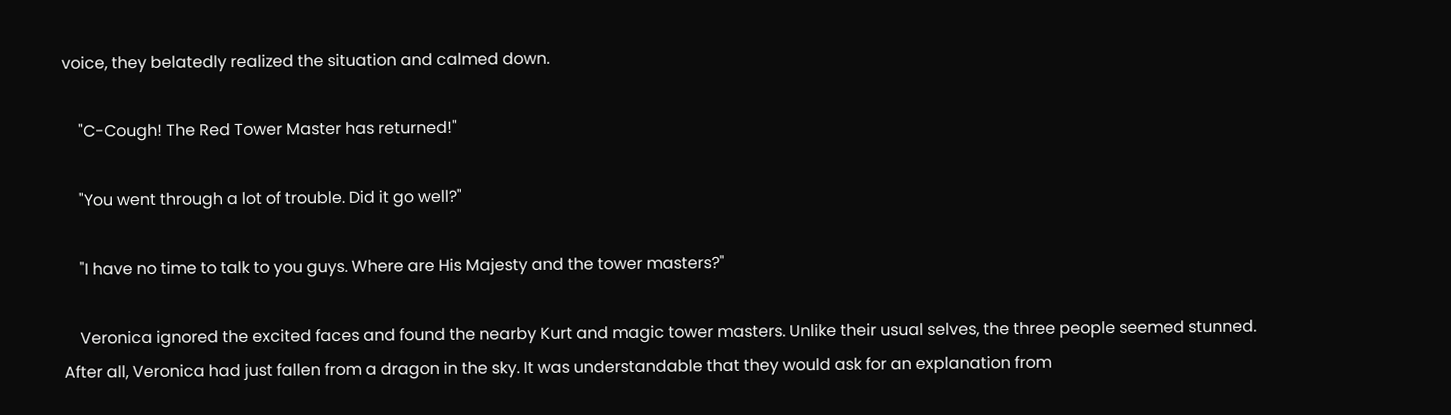voice, they belatedly realized the situation and calmed down.

    "C-Cough! The Red Tower Master has returned!"

    "You went through a lot of trouble. Did it go well?"

    "I have no time to talk to you guys. Where are His Majesty and the tower masters?"

    Veronica ignored the excited faces and found the nearby Kurt and magic tower masters. Unlike their usual selves, the three people seemed stunned. After all, Veronica had just fallen from a dragon in the sky. It was understandable that they would ask for an explanation from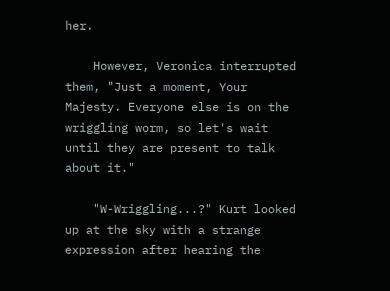her.

    However, Veronica interrupted them, "Just a moment, Your Majesty. Everyone else is on the wriggling worm, so let's wait until they are present to talk about it."

    "W-Wriggling...?" Kurt looked up at the sky with a strange expression after hearing the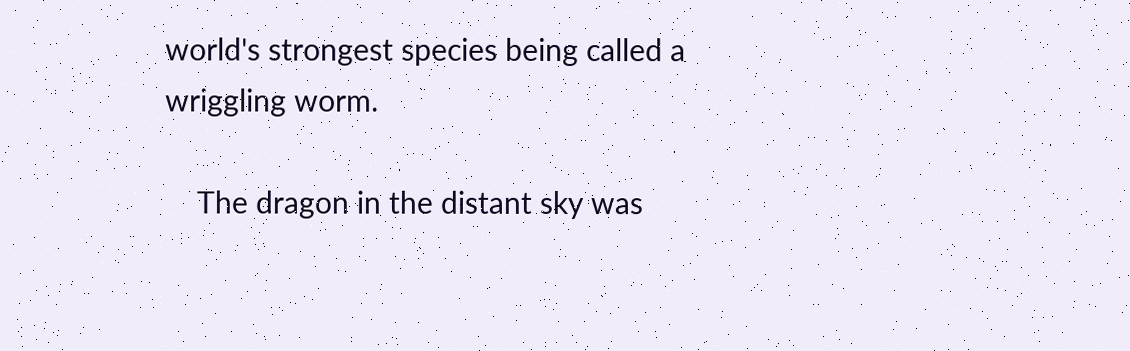world's strongest species being called a wriggling worm.

    The dragon in the distant sky was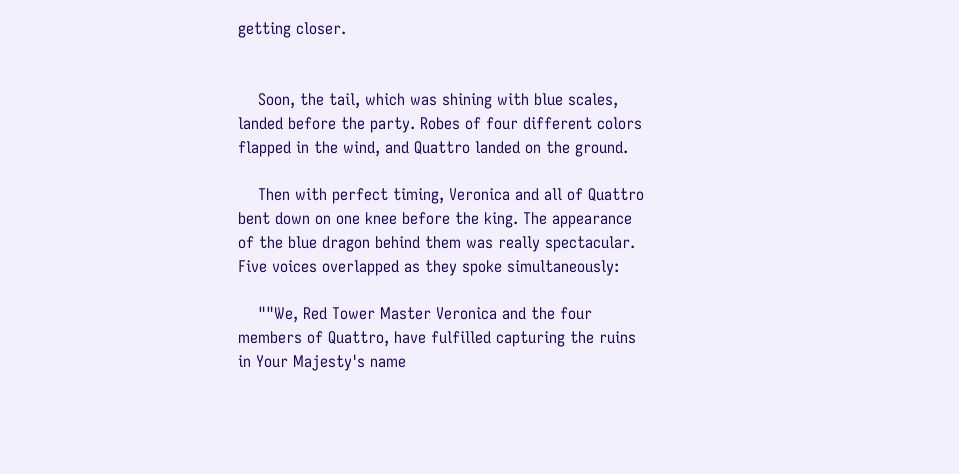getting closer.


    Soon, the tail, which was shining with blue scales, landed before the party. Robes of four different colors flapped in the wind, and Quattro landed on the ground.

    Then with perfect timing, Veronica and all of Quattro bent down on one knee before the king. The appearance of the blue dragon behind them was really spectacular. Five voices overlapped as they spoke simultaneously:

    ""We, Red Tower Master Veronica and the four members of Quattro, have fulfilled capturing the ruins in Your Majesty's name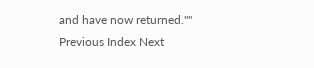and have now returned.""
Previous Index Next